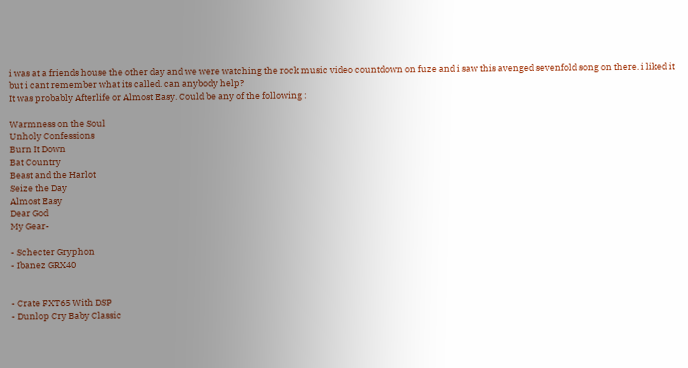i was at a friends house the other day and we were watching the rock music video countdown on fuze and i saw this avenged sevenfold song on there. i liked it but i cant remember what its called. can anybody help?
It was probably Afterlife or Almost Easy. Could be any of the following :

Warmness on the Soul
Unholy Confessions
Burn It Down
Bat Country
Beast and the Harlot
Seize the Day
Almost Easy
Dear God
My Gear-

- Schecter Gryphon
- Ibanez GRX40


- Crate FXT65 With DSP
- Dunlop Cry Baby Classic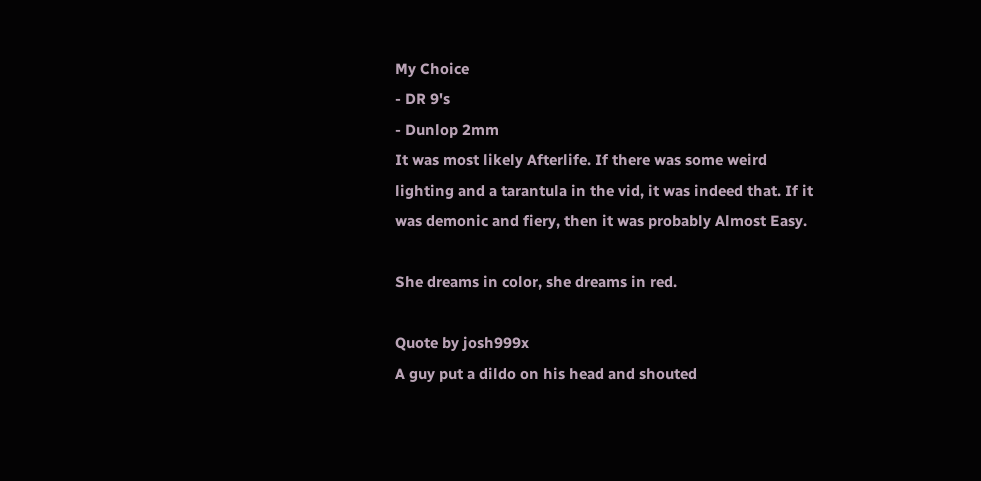My Choice
- DR 9's
- Dunlop 2mm
It was most likely Afterlife. If there was some weird lighting and a tarantula in the vid, it was indeed that. If it was demonic and fiery, then it was probably Almost Easy.

She dreams in color, she dreams in red.

Quote by josh999x
A guy put a dildo on his head and shouted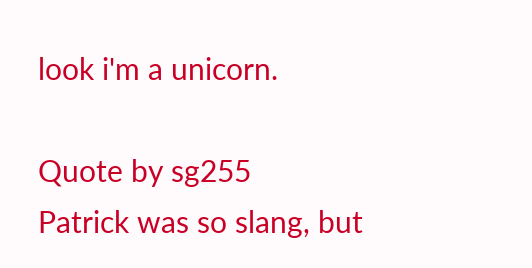look i'm a unicorn.

Quote by sg255
Patrick was so slang, but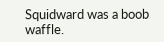Squidward was a boob waffle.